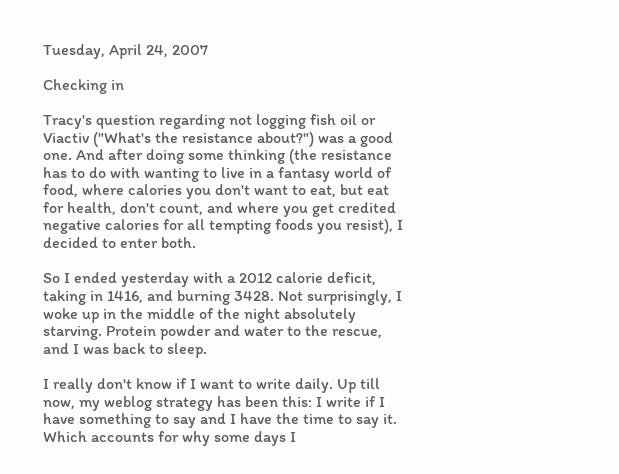Tuesday, April 24, 2007

Checking in

Tracy's question regarding not logging fish oil or Viactiv ("What's the resistance about?") was a good one. And after doing some thinking (the resistance has to do with wanting to live in a fantasy world of food, where calories you don't want to eat, but eat for health, don't count, and where you get credited negative calories for all tempting foods you resist), I decided to enter both.

So I ended yesterday with a 2012 calorie deficit, taking in 1416, and burning 3428. Not surprisingly, I woke up in the middle of the night absolutely starving. Protein powder and water to the rescue, and I was back to sleep.

I really don't know if I want to write daily. Up till now, my weblog strategy has been this: I write if I have something to say and I have the time to say it. Which accounts for why some days I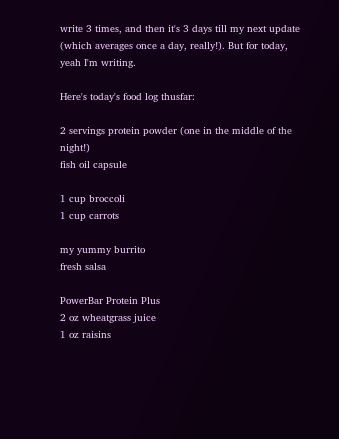write 3 times, and then it's 3 days till my next update (which averages once a day, really!). But for today, yeah I'm writing.

Here's today's food log thusfar:

2 servings protein powder (one in the middle of the night!)
fish oil capsule

1 cup broccoli
1 cup carrots

my yummy burrito
fresh salsa

PowerBar Protein Plus
2 oz wheatgrass juice
1 oz raisins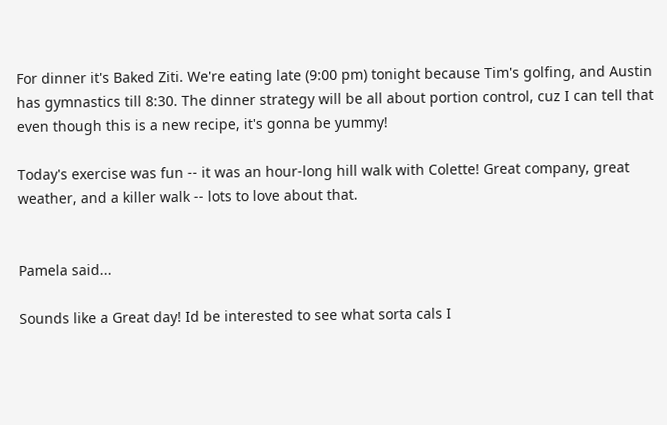For dinner it's Baked Ziti. We're eating late (9:00 pm) tonight because Tim's golfing, and Austin has gymnastics till 8:30. The dinner strategy will be all about portion control, cuz I can tell that even though this is a new recipe, it's gonna be yummy!

Today's exercise was fun -- it was an hour-long hill walk with Colette! Great company, great weather, and a killer walk -- lots to love about that.


Pamela said...

Sounds like a Great day! Id be interested to see what sorta cals I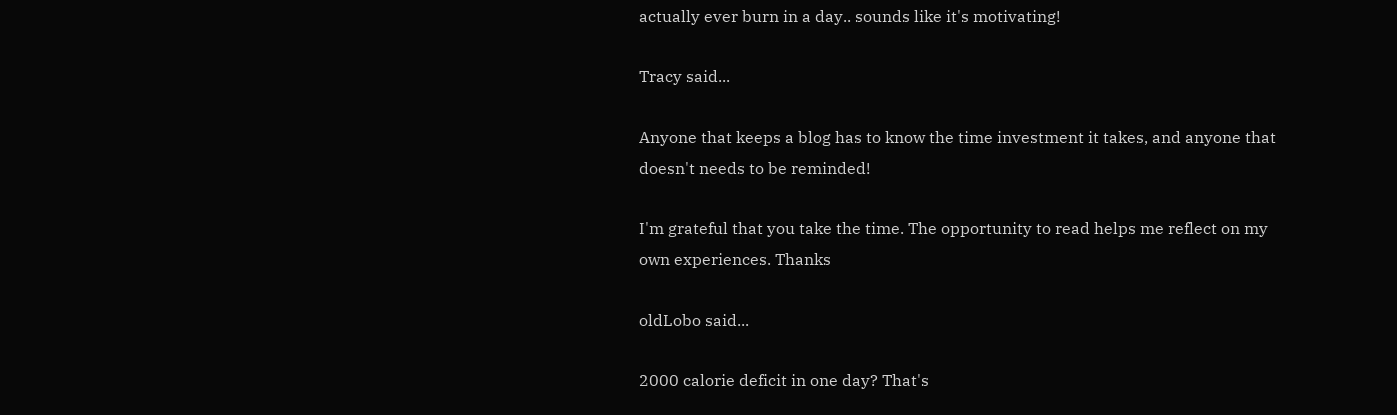actually ever burn in a day.. sounds like it's motivating!

Tracy said...

Anyone that keeps a blog has to know the time investment it takes, and anyone that doesn't needs to be reminded!

I'm grateful that you take the time. The opportunity to read helps me reflect on my own experiences. Thanks

oldLobo said...

2000 calorie deficit in one day? That's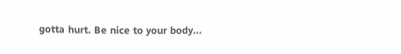gotta hurt. Be nice to your body...